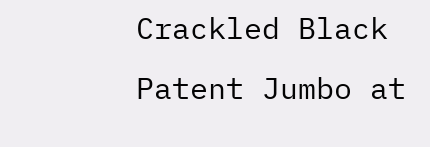Crackled Black Patent Jumbo at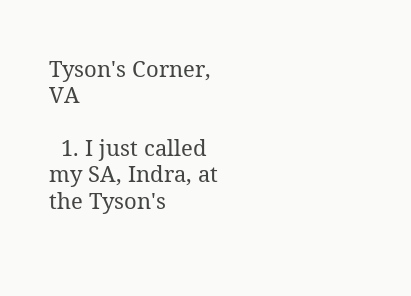Tyson's Corner, VA

  1. I just called my SA, Indra, at the Tyson's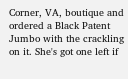Corner, VA, boutique and ordered a Black Patent Jumbo with the crackling on it. She's got one left if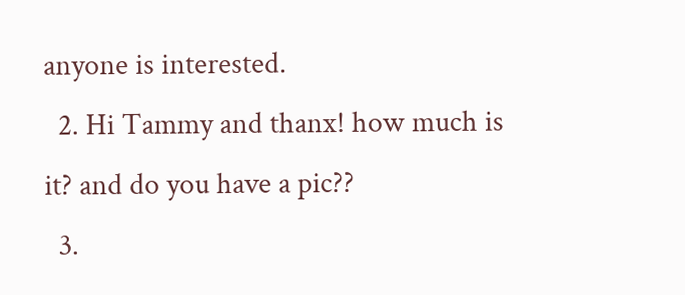anyone is interested.
  2. Hi Tammy and thanx! how much is it? and do you have a pic??
  3.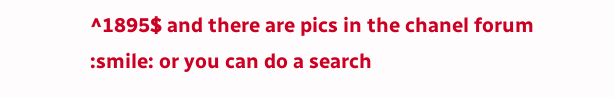^1895$ and there are pics in the chanel forum :smile: or you can do a search